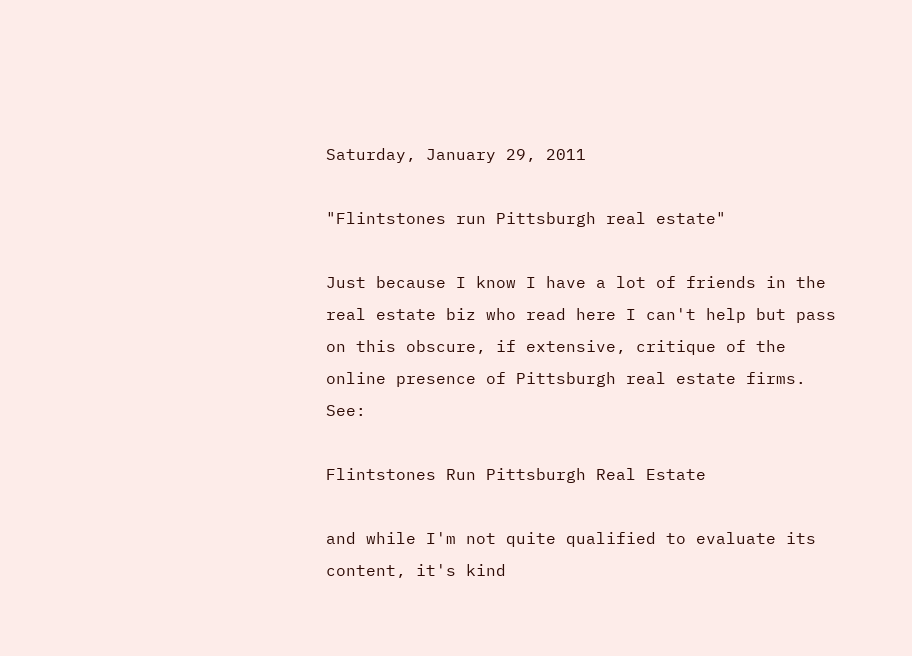Saturday, January 29, 2011

"Flintstones run Pittsburgh real estate"

Just because I know I have a lot of friends in the real estate biz who read here I can't help but pass on this obscure, if extensive, critique of the online presence of Pittsburgh real estate firms.  See:

Flintstones Run Pittsburgh Real Estate

and while I'm not quite qualified to evaluate its content, it's kind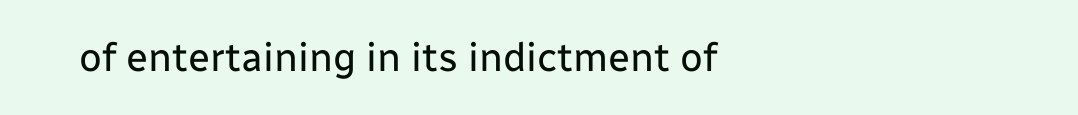of entertaining in its indictment of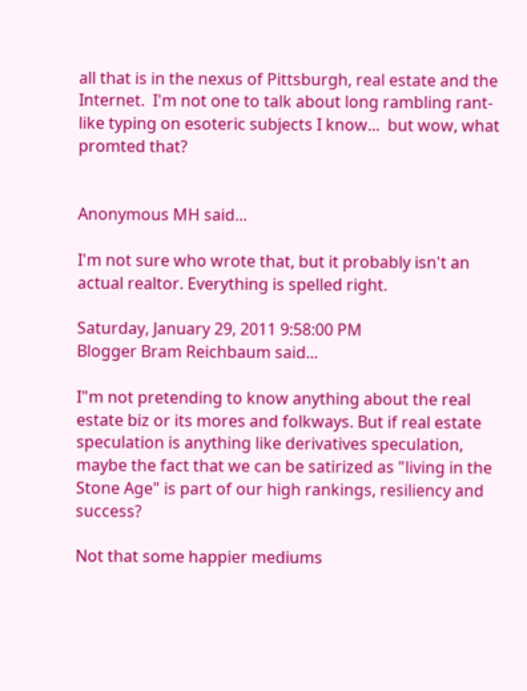all that is in the nexus of Pittsburgh, real estate and the Internet.  I'm not one to talk about long rambling rant-like typing on esoteric subjects I know...  but wow, what promted that?


Anonymous MH said...

I'm not sure who wrote that, but it probably isn't an actual realtor. Everything is spelled right.

Saturday, January 29, 2011 9:58:00 PM
Blogger Bram Reichbaum said...

I"m not pretending to know anything about the real estate biz or its mores and folkways. But if real estate speculation is anything like derivatives speculation, maybe the fact that we can be satirized as "living in the Stone Age" is part of our high rankings, resiliency and success?

Not that some happier mediums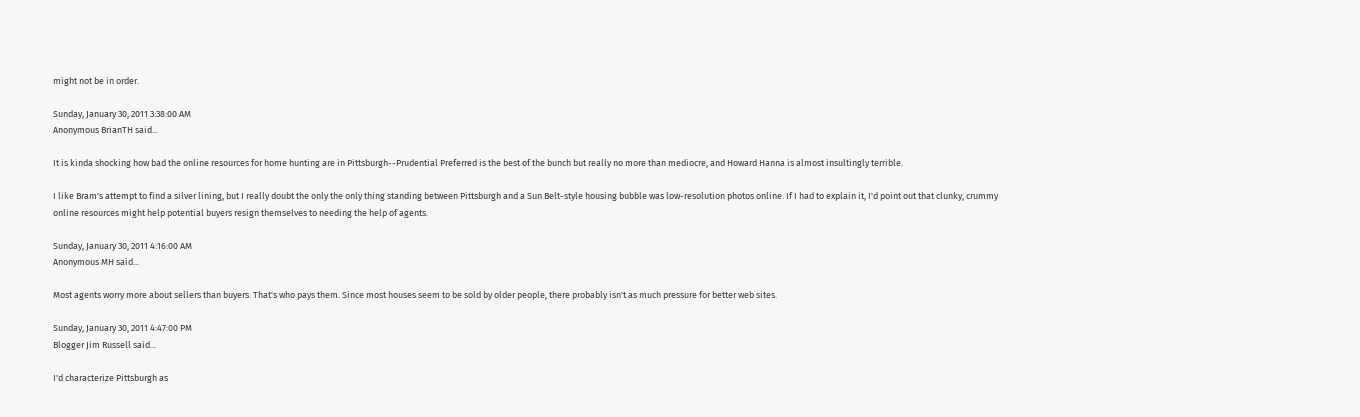might not be in order.

Sunday, January 30, 2011 3:38:00 AM
Anonymous BrianTH said...

It is kinda shocking how bad the online resources for home hunting are in Pittsburgh--Prudential Preferred is the best of the bunch but really no more than mediocre, and Howard Hanna is almost insultingly terrible.

I like Bram's attempt to find a silver lining, but I really doubt the only the only thing standing between Pittsburgh and a Sun Belt-style housing bubble was low-resolution photos online. If I had to explain it, I'd point out that clunky, crummy online resources might help potential buyers resign themselves to needing the help of agents.

Sunday, January 30, 2011 4:16:00 AM
Anonymous MH said...

Most agents worry more about sellers than buyers. That's who pays them. Since most houses seem to be sold by older people, there probably isn't as much pressure for better web sites.

Sunday, January 30, 2011 4:47:00 PM
Blogger Jim Russell said...

I'd characterize Pittsburgh as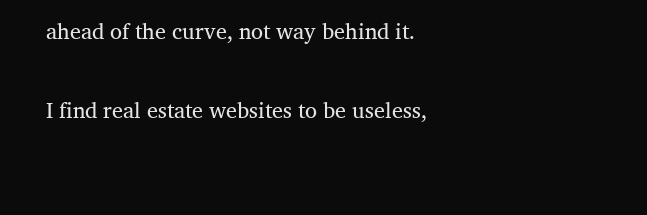ahead of the curve, not way behind it.

I find real estate websites to be useless,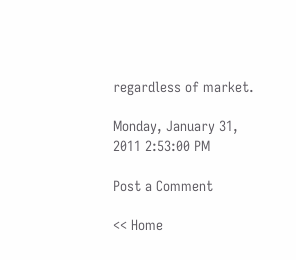regardless of market.

Monday, January 31, 2011 2:53:00 PM

Post a Comment

<< Home